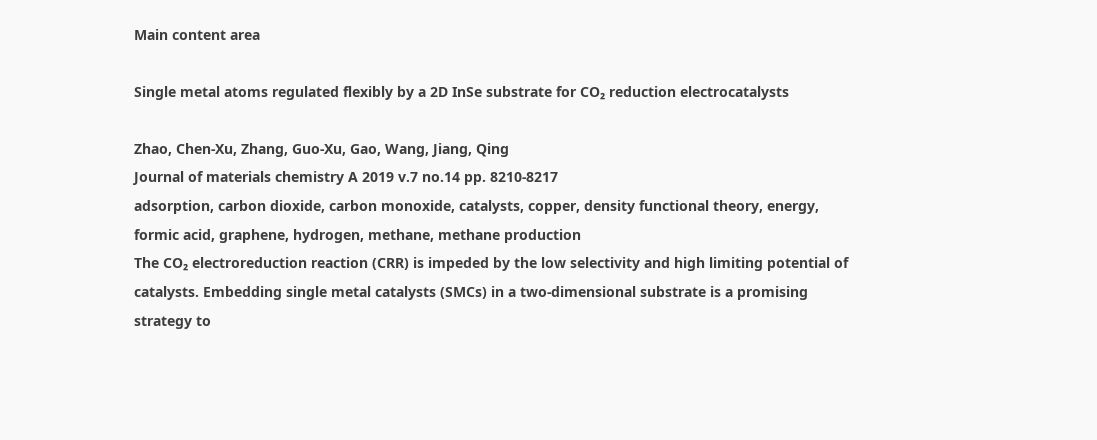Main content area

Single metal atoms regulated flexibly by a 2D InSe substrate for CO₂ reduction electrocatalysts

Zhao, Chen-Xu, Zhang, Guo-Xu, Gao, Wang, Jiang, Qing
Journal of materials chemistry A 2019 v.7 no.14 pp. 8210-8217
adsorption, carbon dioxide, carbon monoxide, catalysts, copper, density functional theory, energy, formic acid, graphene, hydrogen, methane, methane production
The CO₂ electroreduction reaction (CRR) is impeded by the low selectivity and high limiting potential of catalysts. Embedding single metal catalysts (SMCs) in a two-dimensional substrate is a promising strategy to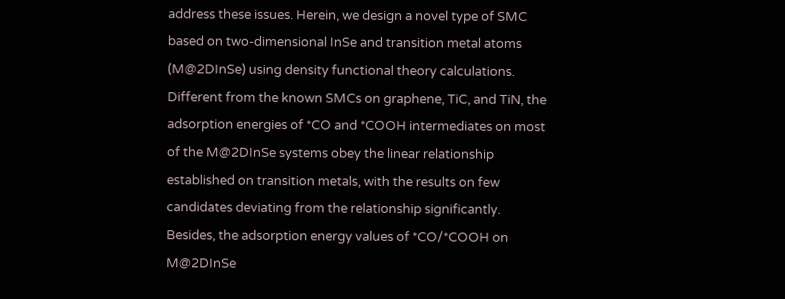address these issues. Herein, we design a novel type of SMC based on two-dimensional InSe and transition metal atoms (M@2DInSe) using density functional theory calculations. Different from the known SMCs on graphene, TiC, and TiN, the adsorption energies of *CO and *COOH intermediates on most of the M@2DInSe systems obey the linear relationship established on transition metals, with the results on few candidates deviating from the relationship significantly. Besides, the adsorption energy values of *CO/*COOH on M@2DInSe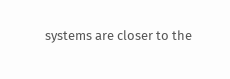systems are closer to the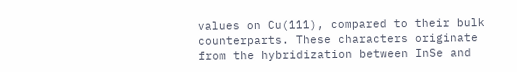values on Cu(111), compared to their bulk counterparts. These characters originate from the hybridization between InSe and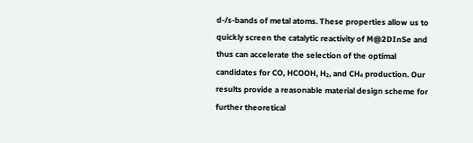d-/s-bands of metal atoms. These properties allow us to quickly screen the catalytic reactivity of M@2DInSe and thus can accelerate the selection of the optimal candidates for CO, HCOOH, H₂, and CH₄ production. Our results provide a reasonable material design scheme for further theoretical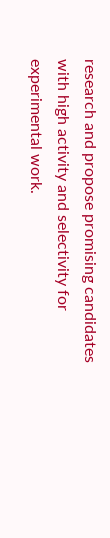research and propose promising candidates with high activity and selectivity for experimental work.